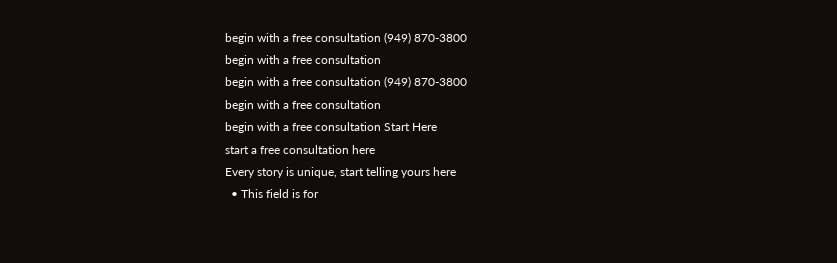begin with a free consultation (949) 870-3800
begin with a free consultation
begin with a free consultation (949) 870-3800
begin with a free consultation
begin with a free consultation Start Here
start a free consultation here
Every story is unique, start telling yours here
  • This field is for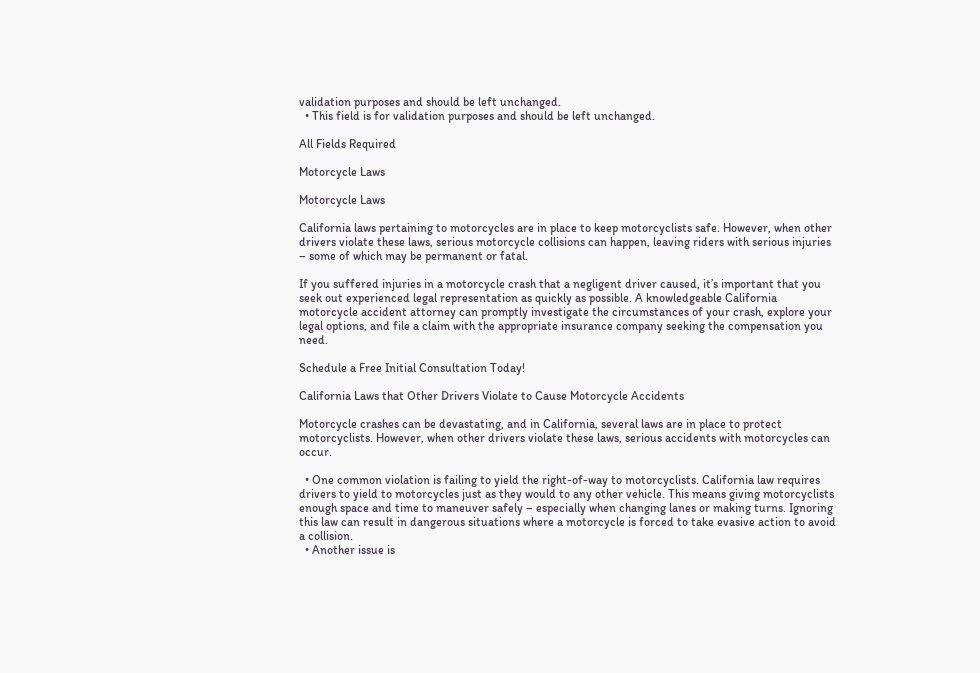validation purposes and should be left unchanged.
  • This field is for validation purposes and should be left unchanged.

All Fields Required

Motorcycle Laws

Motorcycle Laws

California laws pertaining to motorcycles are in place to keep motorcyclists safe. However, when other drivers violate these laws, serious motorcycle collisions can happen, leaving riders with serious injuries – some of which may be permanent or fatal.

If you suffered injuries in a motorcycle crash that a negligent driver caused, it’s important that you seek out experienced legal representation as quickly as possible. A knowledgeable California motorcycle accident attorney can promptly investigate the circumstances of your crash, explore your legal options, and file a claim with the appropriate insurance company seeking the compensation you need.

Schedule a Free Initial Consultation Today!

California Laws that Other Drivers Violate to Cause Motorcycle Accidents

Motorcycle crashes can be devastating, and in California, several laws are in place to protect motorcyclists. However, when other drivers violate these laws, serious accidents with motorcycles can occur.

  • One common violation is failing to yield the right-of-way to motorcyclists. California law requires drivers to yield to motorcycles just as they would to any other vehicle. This means giving motorcyclists enough space and time to maneuver safely – especially when changing lanes or making turns. Ignoring this law can result in dangerous situations where a motorcycle is forced to take evasive action to avoid a collision.
  • Another issue is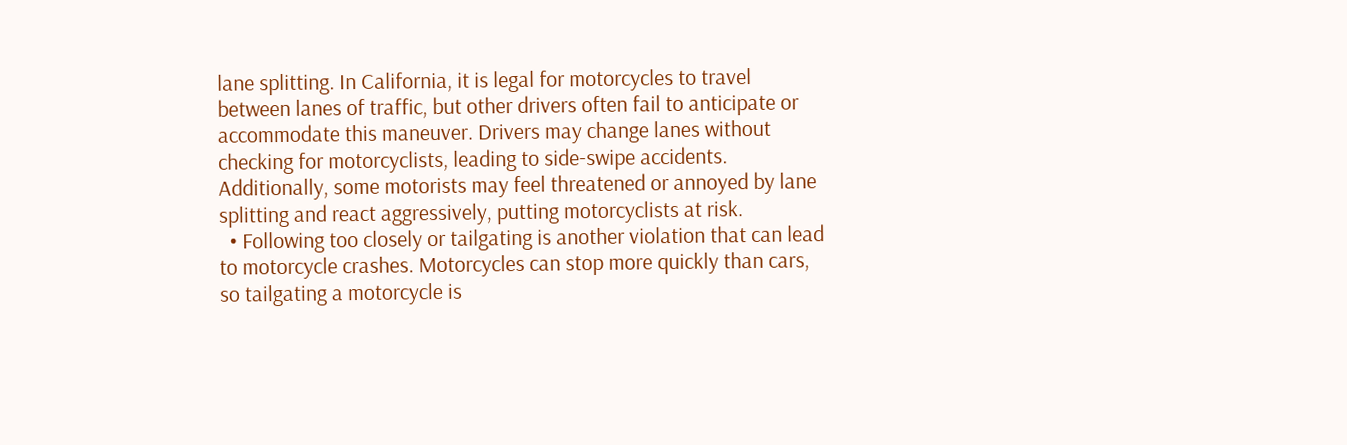lane splitting. In California, it is legal for motorcycles to travel between lanes of traffic, but other drivers often fail to anticipate or accommodate this maneuver. Drivers may change lanes without checking for motorcyclists, leading to side-swipe accidents. Additionally, some motorists may feel threatened or annoyed by lane splitting and react aggressively, putting motorcyclists at risk.
  • Following too closely or tailgating is another violation that can lead to motorcycle crashes. Motorcycles can stop more quickly than cars, so tailgating a motorcycle is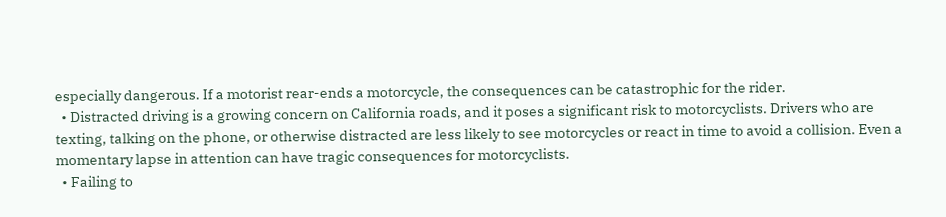especially dangerous. If a motorist rear-ends a motorcycle, the consequences can be catastrophic for the rider.
  • Distracted driving is a growing concern on California roads, and it poses a significant risk to motorcyclists. Drivers who are texting, talking on the phone, or otherwise distracted are less likely to see motorcycles or react in time to avoid a collision. Even a momentary lapse in attention can have tragic consequences for motorcyclists.
  • Failing to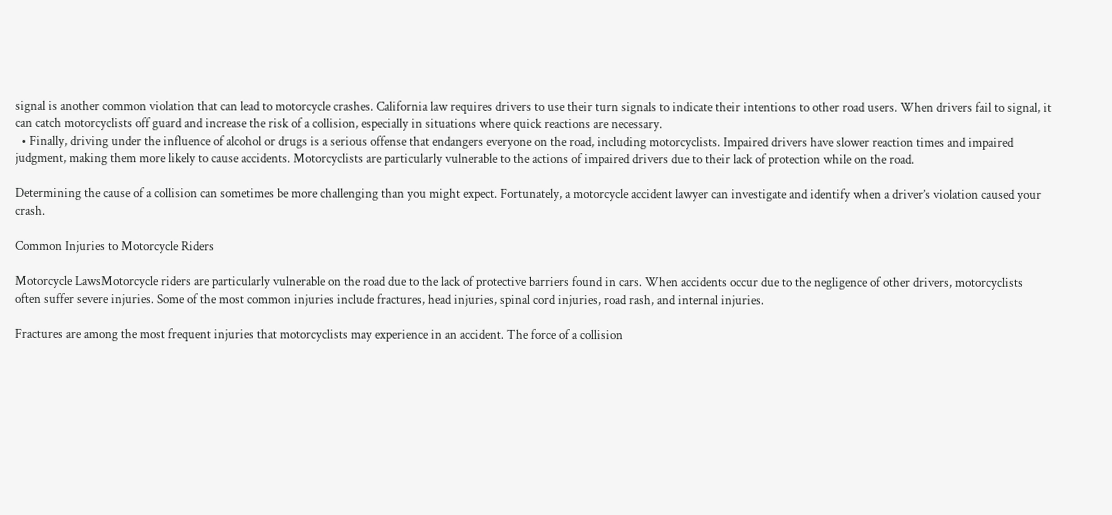signal is another common violation that can lead to motorcycle crashes. California law requires drivers to use their turn signals to indicate their intentions to other road users. When drivers fail to signal, it can catch motorcyclists off guard and increase the risk of a collision, especially in situations where quick reactions are necessary.
  • Finally, driving under the influence of alcohol or drugs is a serious offense that endangers everyone on the road, including motorcyclists. Impaired drivers have slower reaction times and impaired judgment, making them more likely to cause accidents. Motorcyclists are particularly vulnerable to the actions of impaired drivers due to their lack of protection while on the road.

Determining the cause of a collision can sometimes be more challenging than you might expect. Fortunately, a motorcycle accident lawyer can investigate and identify when a driver’s violation caused your crash.

Common Injuries to Motorcycle Riders

Motorcycle LawsMotorcycle riders are particularly vulnerable on the road due to the lack of protective barriers found in cars. When accidents occur due to the negligence of other drivers, motorcyclists often suffer severe injuries. Some of the most common injuries include fractures, head injuries, spinal cord injuries, road rash, and internal injuries.

Fractures are among the most frequent injuries that motorcyclists may experience in an accident. The force of a collision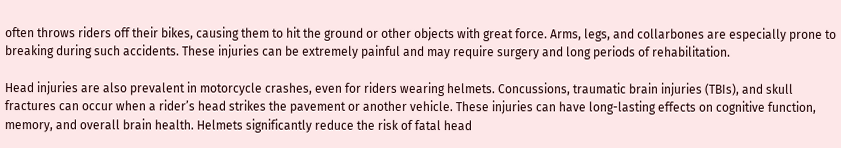often throws riders off their bikes, causing them to hit the ground or other objects with great force. Arms, legs, and collarbones are especially prone to breaking during such accidents. These injuries can be extremely painful and may require surgery and long periods of rehabilitation.

Head injuries are also prevalent in motorcycle crashes, even for riders wearing helmets. Concussions, traumatic brain injuries (TBIs), and skull fractures can occur when a rider’s head strikes the pavement or another vehicle. These injuries can have long-lasting effects on cognitive function, memory, and overall brain health. Helmets significantly reduce the risk of fatal head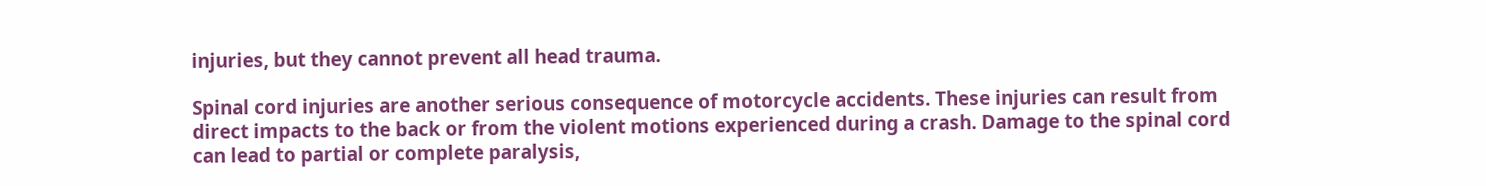injuries, but they cannot prevent all head trauma.

Spinal cord injuries are another serious consequence of motorcycle accidents. These injuries can result from direct impacts to the back or from the violent motions experienced during a crash. Damage to the spinal cord can lead to partial or complete paralysis,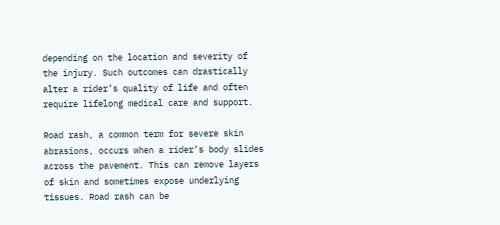depending on the location and severity of the injury. Such outcomes can drastically alter a rider’s quality of life and often require lifelong medical care and support.

Road rash, a common term for severe skin abrasions, occurs when a rider’s body slides across the pavement. This can remove layers of skin and sometimes expose underlying tissues. Road rash can be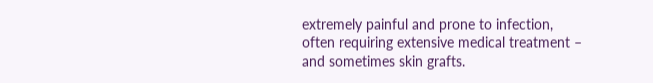extremely painful and prone to infection, often requiring extensive medical treatment – and sometimes skin grafts.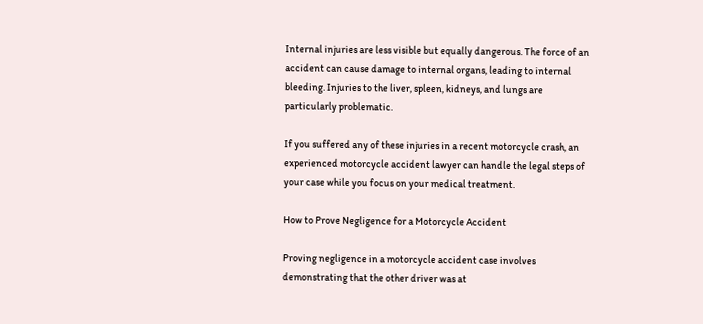Internal injuries are less visible but equally dangerous. The force of an accident can cause damage to internal organs, leading to internal bleeding. Injuries to the liver, spleen, kidneys, and lungs are particularly problematic.

If you suffered any of these injuries in a recent motorcycle crash, an experienced motorcycle accident lawyer can handle the legal steps of your case while you focus on your medical treatment.

How to Prove Negligence for a Motorcycle Accident

Proving negligence in a motorcycle accident case involves demonstrating that the other driver was at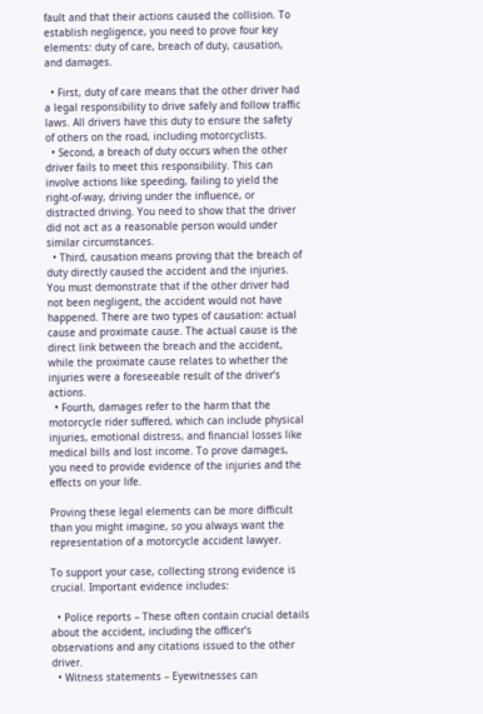fault and that their actions caused the collision. To establish negligence, you need to prove four key elements: duty of care, breach of duty, causation, and damages.

  • First, duty of care means that the other driver had a legal responsibility to drive safely and follow traffic laws. All drivers have this duty to ensure the safety of others on the road, including motorcyclists.
  • Second, a breach of duty occurs when the other driver fails to meet this responsibility. This can involve actions like speeding, failing to yield the right-of-way, driving under the influence, or distracted driving. You need to show that the driver did not act as a reasonable person would under similar circumstances.
  • Third, causation means proving that the breach of duty directly caused the accident and the injuries. You must demonstrate that if the other driver had not been negligent, the accident would not have happened. There are two types of causation: actual cause and proximate cause. The actual cause is the direct link between the breach and the accident, while the proximate cause relates to whether the injuries were a foreseeable result of the driver’s actions.
  • Fourth, damages refer to the harm that the motorcycle rider suffered, which can include physical injuries, emotional distress, and financial losses like medical bills and lost income. To prove damages, you need to provide evidence of the injuries and the effects on your life.

Proving these legal elements can be more difficult than you might imagine, so you always want the representation of a motorcycle accident lawyer.

To support your case, collecting strong evidence is crucial. Important evidence includes:

  • Police reports – These often contain crucial details about the accident, including the officer’s observations and any citations issued to the other driver.
  • Witness statements – Eyewitnesses can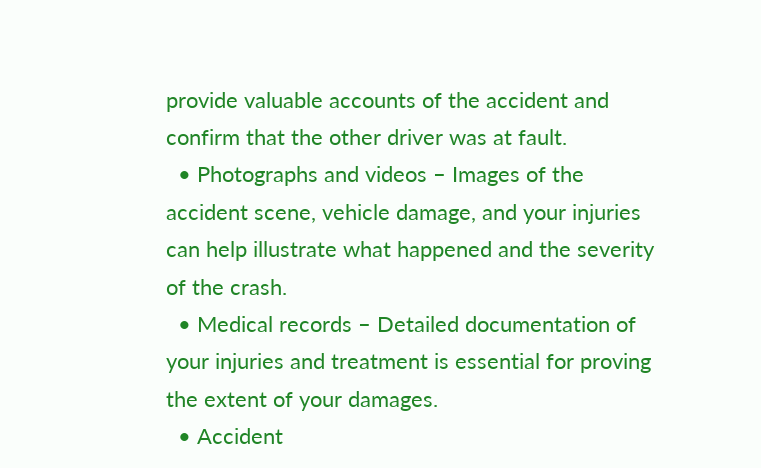provide valuable accounts of the accident and confirm that the other driver was at fault.
  • Photographs and videos – Images of the accident scene, vehicle damage, and your injuries can help illustrate what happened and the severity of the crash.
  • Medical records – Detailed documentation of your injuries and treatment is essential for proving the extent of your damages.
  • Accident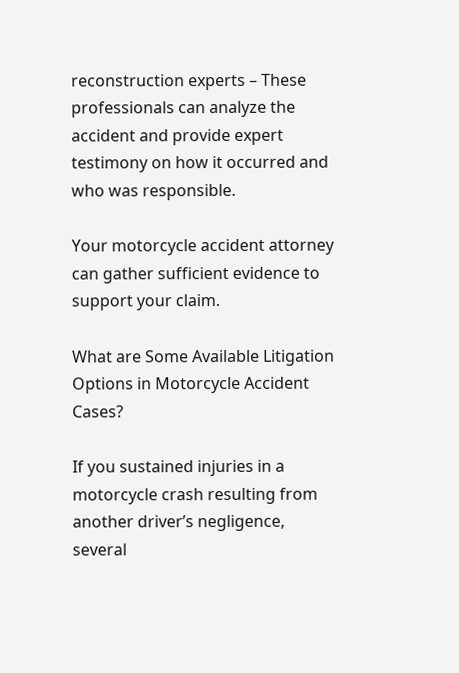reconstruction experts – These professionals can analyze the accident and provide expert testimony on how it occurred and who was responsible.

Your motorcycle accident attorney can gather sufficient evidence to support your claim.

What are Some Available Litigation Options in Motorcycle Accident Cases?

If you sustained injuries in a motorcycle crash resulting from another driver’s negligence, several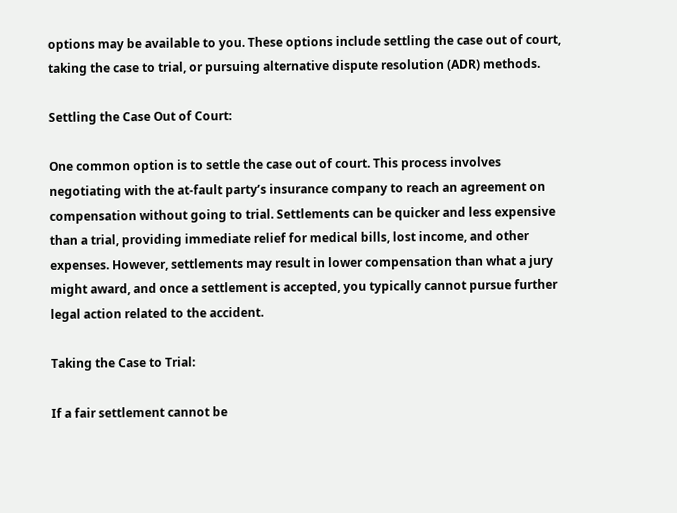options may be available to you. These options include settling the case out of court, taking the case to trial, or pursuing alternative dispute resolution (ADR) methods.

Settling the Case Out of Court:

One common option is to settle the case out of court. This process involves negotiating with the at-fault party’s insurance company to reach an agreement on compensation without going to trial. Settlements can be quicker and less expensive than a trial, providing immediate relief for medical bills, lost income, and other expenses. However, settlements may result in lower compensation than what a jury might award, and once a settlement is accepted, you typically cannot pursue further legal action related to the accident.

Taking the Case to Trial:

If a fair settlement cannot be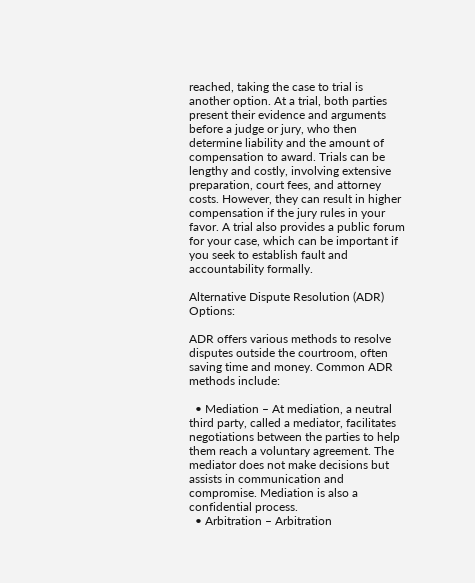reached, taking the case to trial is another option. At a trial, both parties present their evidence and arguments before a judge or jury, who then determine liability and the amount of compensation to award. Trials can be lengthy and costly, involving extensive preparation, court fees, and attorney costs. However, they can result in higher compensation if the jury rules in your favor. A trial also provides a public forum for your case, which can be important if you seek to establish fault and accountability formally.

Alternative Dispute Resolution (ADR) Options:

ADR offers various methods to resolve disputes outside the courtroom, often saving time and money. Common ADR methods include:

  • Mediation – At mediation, a neutral third party, called a mediator, facilitates negotiations between the parties to help them reach a voluntary agreement. The mediator does not make decisions but assists in communication and compromise. Mediation is also a confidential process.
  • Arbitration – Arbitration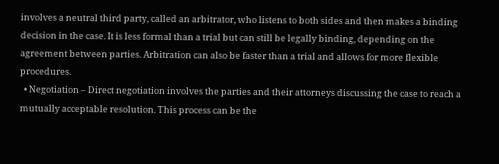involves a neutral third party, called an arbitrator, who listens to both sides and then makes a binding decision in the case. It is less formal than a trial but can still be legally binding, depending on the agreement between parties. Arbitration can also be faster than a trial and allows for more flexible procedures.
  • Negotiation – Direct negotiation involves the parties and their attorneys discussing the case to reach a mutually acceptable resolution. This process can be the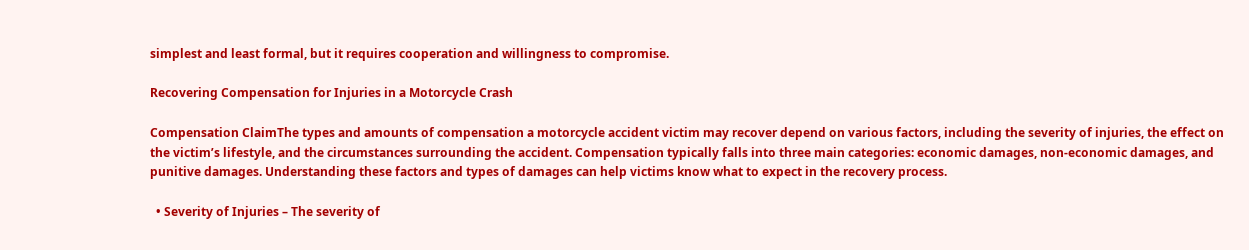simplest and least formal, but it requires cooperation and willingness to compromise.

Recovering Compensation for Injuries in a Motorcycle Crash

Compensation ClaimThe types and amounts of compensation a motorcycle accident victim may recover depend on various factors, including the severity of injuries, the effect on the victim’s lifestyle, and the circumstances surrounding the accident. Compensation typically falls into three main categories: economic damages, non-economic damages, and punitive damages. Understanding these factors and types of damages can help victims know what to expect in the recovery process.

  • Severity of Injuries – The severity of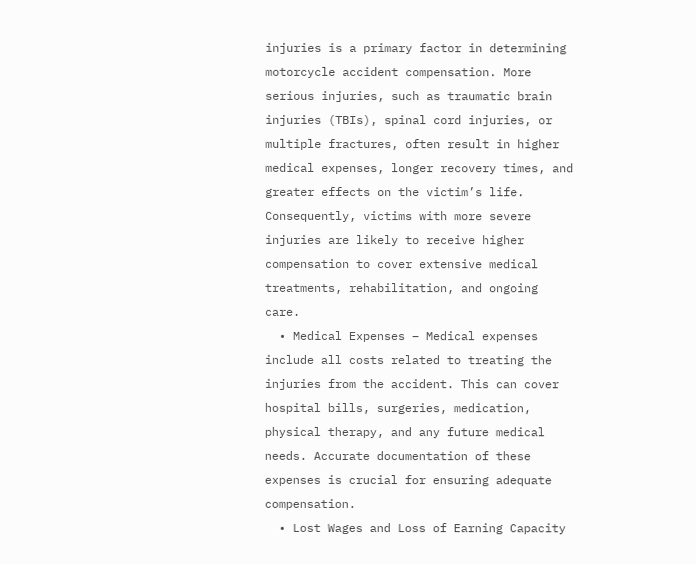injuries is a primary factor in determining motorcycle accident compensation. More serious injuries, such as traumatic brain injuries (TBIs), spinal cord injuries, or multiple fractures, often result in higher medical expenses, longer recovery times, and greater effects on the victim’s life. Consequently, victims with more severe injuries are likely to receive higher compensation to cover extensive medical treatments, rehabilitation, and ongoing care.
  • Medical Expenses – Medical expenses include all costs related to treating the injuries from the accident. This can cover hospital bills, surgeries, medication, physical therapy, and any future medical needs. Accurate documentation of these expenses is crucial for ensuring adequate compensation.
  • Lost Wages and Loss of Earning Capacity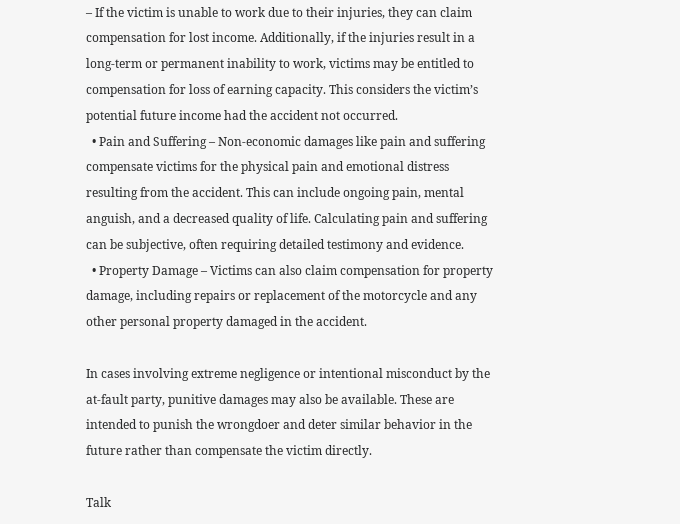– If the victim is unable to work due to their injuries, they can claim compensation for lost income. Additionally, if the injuries result in a long-term or permanent inability to work, victims may be entitled to compensation for loss of earning capacity. This considers the victim’s potential future income had the accident not occurred.
  • Pain and Suffering – Non-economic damages like pain and suffering compensate victims for the physical pain and emotional distress resulting from the accident. This can include ongoing pain, mental anguish, and a decreased quality of life. Calculating pain and suffering can be subjective, often requiring detailed testimony and evidence.
  • Property Damage – Victims can also claim compensation for property damage, including repairs or replacement of the motorcycle and any other personal property damaged in the accident.

In cases involving extreme negligence or intentional misconduct by the at-fault party, punitive damages may also be available. These are intended to punish the wrongdoer and deter similar behavior in the future rather than compensate the victim directly.

Talk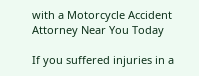with a Motorcycle Accident Attorney Near You Today

If you suffered injuries in a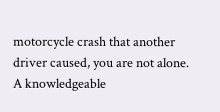motorcycle crash that another driver caused, you are not alone. A knowledgeable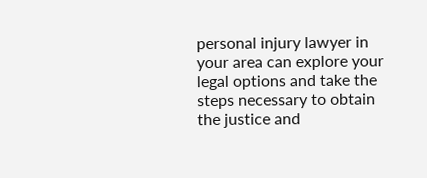personal injury lawyer in your area can explore your legal options and take the steps necessary to obtain the justice and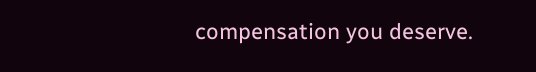compensation you deserve.